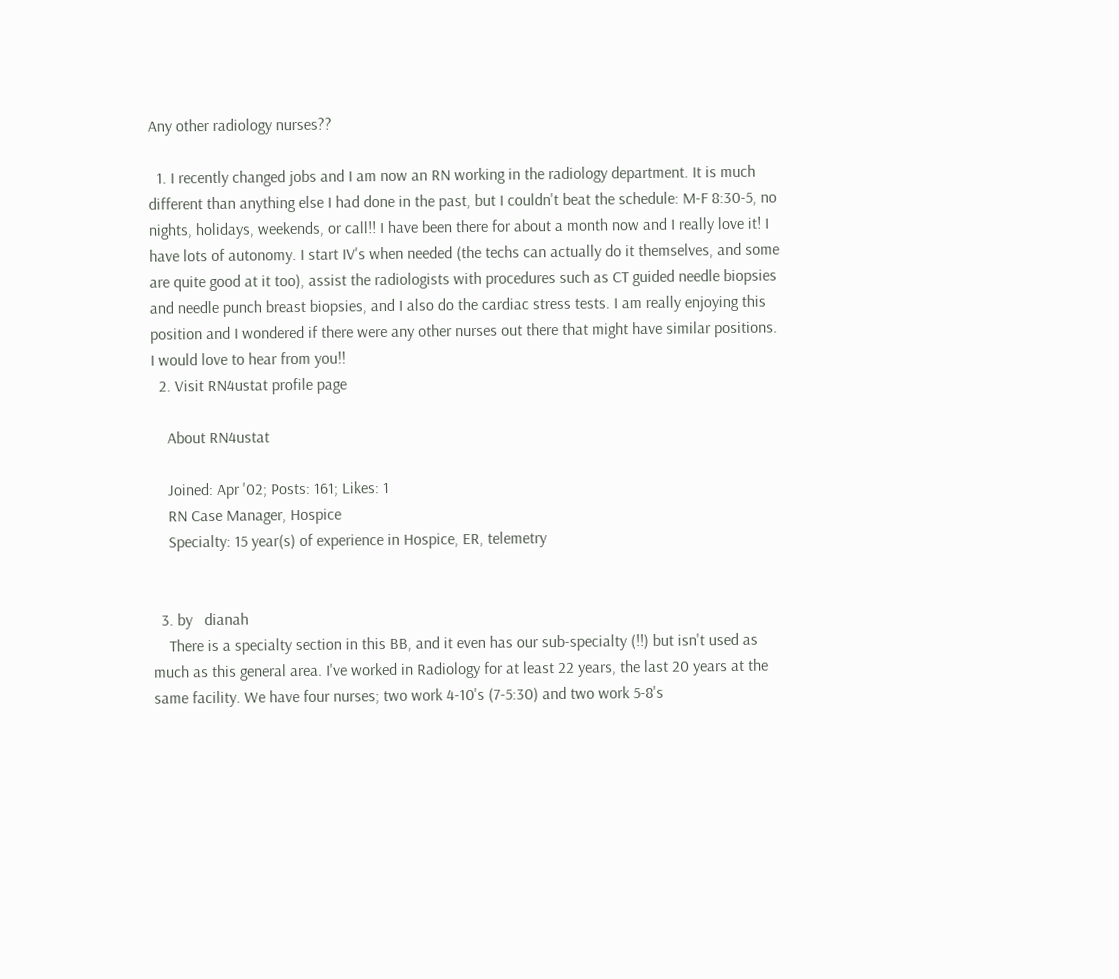Any other radiology nurses??

  1. I recently changed jobs and I am now an RN working in the radiology department. It is much different than anything else I had done in the past, but I couldn't beat the schedule: M-F 8:30-5, no nights, holidays, weekends, or call!! I have been there for about a month now and I really love it! I have lots of autonomy. I start IV's when needed (the techs can actually do it themselves, and some are quite good at it too), assist the radiologists with procedures such as CT guided needle biopsies and needle punch breast biopsies, and I also do the cardiac stress tests. I am really enjoying this position and I wondered if there were any other nurses out there that might have similar positions. I would love to hear from you!!
  2. Visit RN4ustat profile page

    About RN4ustat

    Joined: Apr '02; Posts: 161; Likes: 1
    RN Case Manager, Hospice
    Specialty: 15 year(s) of experience in Hospice, ER, telemetry


  3. by   dianah
    There is a specialty section in this BB, and it even has our sub-specialty (!!) but isn't used as much as this general area. I've worked in Radiology for at least 22 years, the last 20 years at the same facility. We have four nurses; two work 4-10's (7-5:30) and two work 5-8's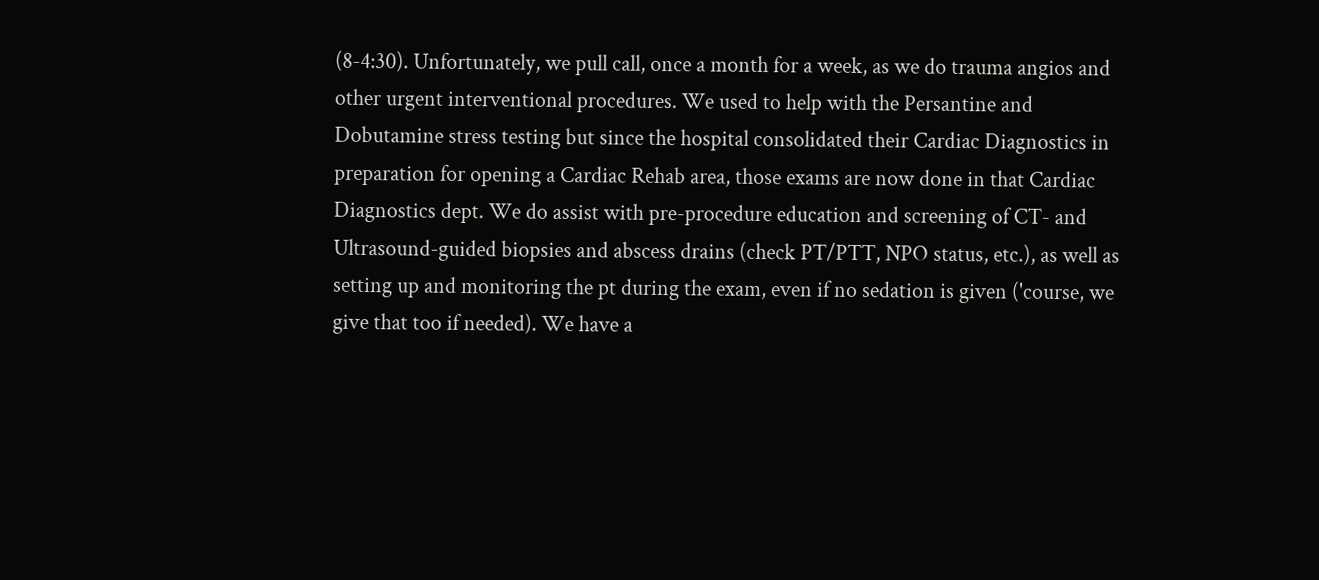(8-4:30). Unfortunately, we pull call, once a month for a week, as we do trauma angios and other urgent interventional procedures. We used to help with the Persantine and Dobutamine stress testing but since the hospital consolidated their Cardiac Diagnostics in preparation for opening a Cardiac Rehab area, those exams are now done in that Cardiac Diagnostics dept. We do assist with pre-procedure education and screening of CT- and Ultrasound-guided biopsies and abscess drains (check PT/PTT, NPO status, etc.), as well as setting up and monitoring the pt during the exam, even if no sedation is given ('course, we give that too if needed). We have a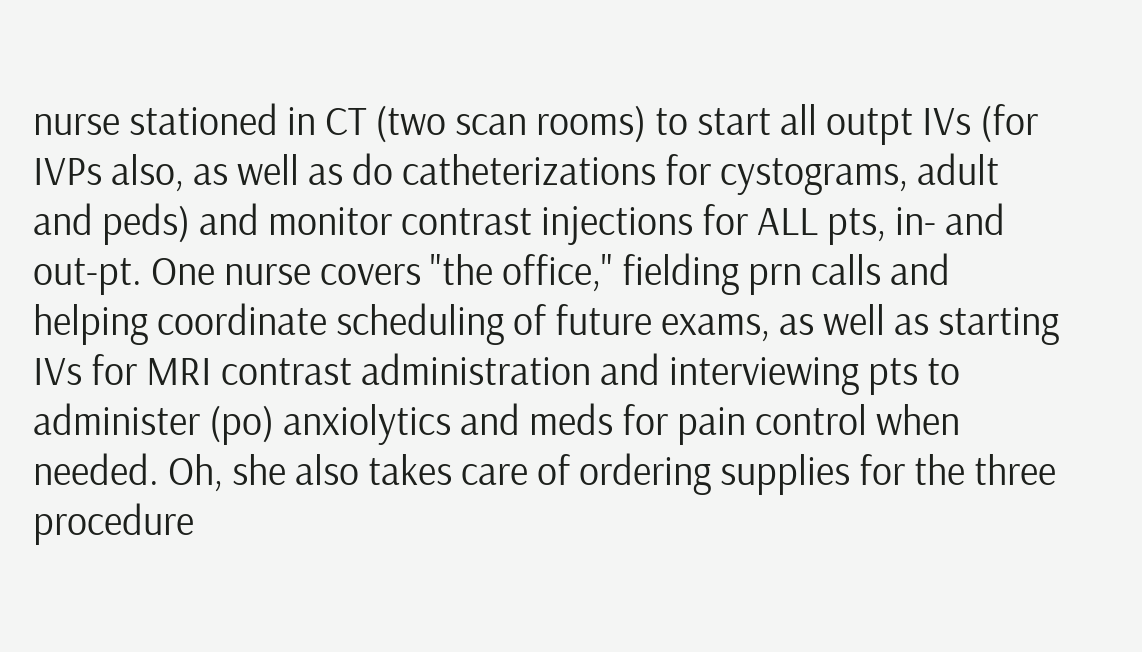nurse stationed in CT (two scan rooms) to start all outpt IVs (for IVPs also, as well as do catheterizations for cystograms, adult and peds) and monitor contrast injections for ALL pts, in- and out-pt. One nurse covers "the office," fielding prn calls and helping coordinate scheduling of future exams, as well as starting IVs for MRI contrast administration and interviewing pts to administer (po) anxiolytics and meds for pain control when needed. Oh, she also takes care of ordering supplies for the three procedure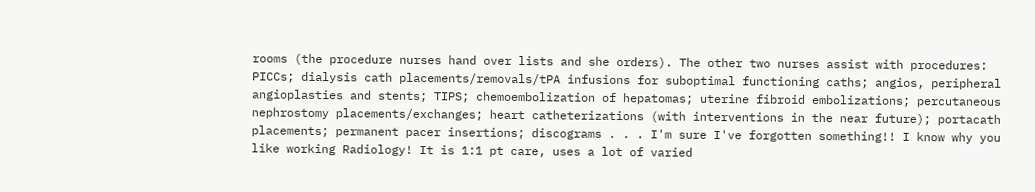rooms (the procedure nurses hand over lists and she orders). The other two nurses assist with procedures: PICCs; dialysis cath placements/removals/tPA infusions for suboptimal functioning caths; angios, peripheral angioplasties and stents; TIPS; chemoembolization of hepatomas; uterine fibroid embolizations; percutaneous nephrostomy placements/exchanges; heart catheterizations (with interventions in the near future); portacath placements; permanent pacer insertions; discograms . . . I'm sure I've forgotten something!! I know why you like working Radiology! It is 1:1 pt care, uses a lot of varied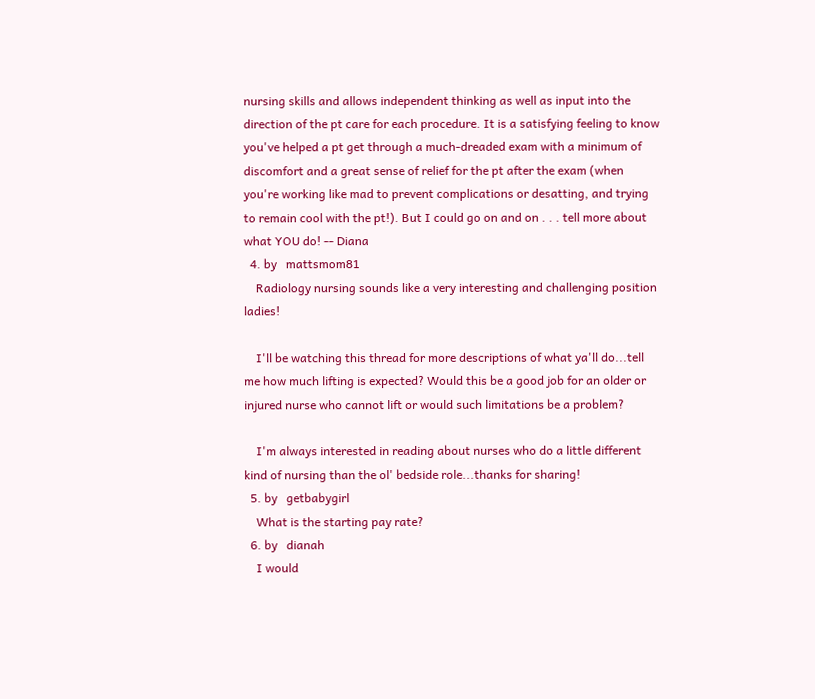nursing skills and allows independent thinking as well as input into the direction of the pt care for each procedure. It is a satisfying feeling to know you've helped a pt get through a much-dreaded exam with a minimum of discomfort and a great sense of relief for the pt after the exam (when you're working like mad to prevent complications or desatting, and trying to remain cool with the pt!). But I could go on and on . . . tell more about what YOU do! -- Diana
  4. by   mattsmom81
    Radiology nursing sounds like a very interesting and challenging position ladies!

    I'll be watching this thread for more descriptions of what ya'll do...tell me how much lifting is expected? Would this be a good job for an older or injured nurse who cannot lift or would such limitations be a problem?

    I'm always interested in reading about nurses who do a little different kind of nursing than the ol' bedside role...thanks for sharing!
  5. by   getbabygirl
    What is the starting pay rate?
  6. by   dianah
    I would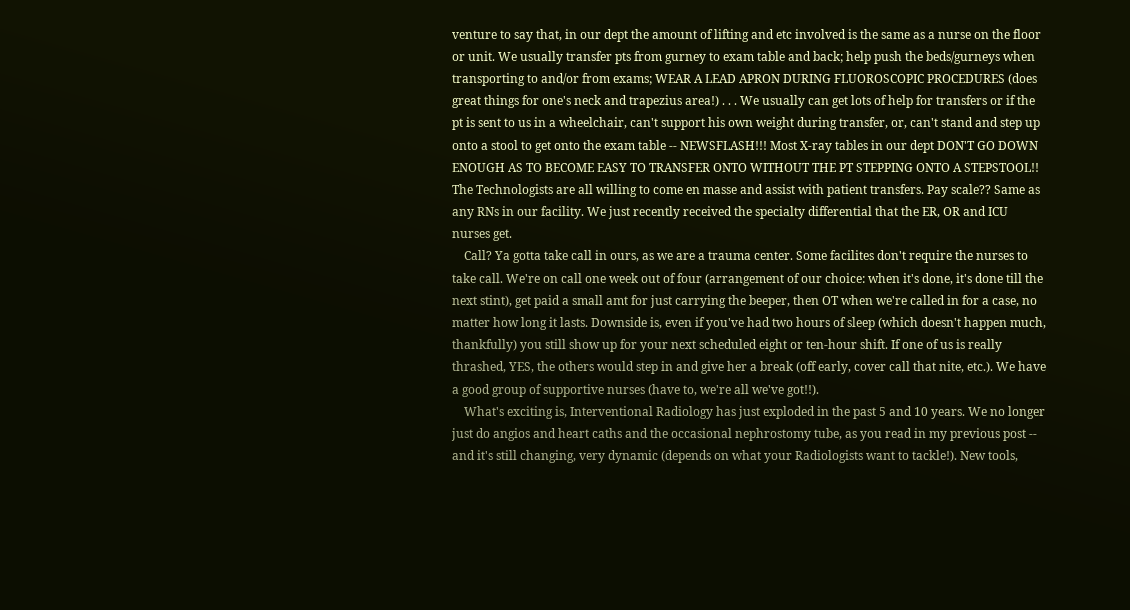venture to say that, in our dept the amount of lifting and etc involved is the same as a nurse on the floor or unit. We usually transfer pts from gurney to exam table and back; help push the beds/gurneys when transporting to and/or from exams; WEAR A LEAD APRON DURING FLUOROSCOPIC PROCEDURES (does great things for one's neck and trapezius area!) . . . We usually can get lots of help for transfers or if the pt is sent to us in a wheelchair, can't support his own weight during transfer, or, can't stand and step up onto a stool to get onto the exam table -- NEWSFLASH!!! Most X-ray tables in our dept DON'T GO DOWN ENOUGH AS TO BECOME EASY TO TRANSFER ONTO WITHOUT THE PT STEPPING ONTO A STEPSTOOL!! The Technologists are all willing to come en masse and assist with patient transfers. Pay scale?? Same as any RNs in our facility. We just recently received the specialty differential that the ER, OR and ICU nurses get.
    Call? Ya gotta take call in ours, as we are a trauma center. Some facilites don't require the nurses to take call. We're on call one week out of four (arrangement of our choice: when it's done, it's done till the next stint), get paid a small amt for just carrying the beeper, then OT when we're called in for a case, no matter how long it lasts. Downside is, even if you've had two hours of sleep (which doesn't happen much, thankfully) you still show up for your next scheduled eight or ten-hour shift. If one of us is really thrashed, YES, the others would step in and give her a break (off early, cover call that nite, etc.). We have a good group of supportive nurses (have to, we're all we've got!!).
    What's exciting is, Interventional Radiology has just exploded in the past 5 and 10 years. We no longer just do angios and heart caths and the occasional nephrostomy tube, as you read in my previous post -- and it's still changing, very dynamic (depends on what your Radiologists want to tackle!). New tools,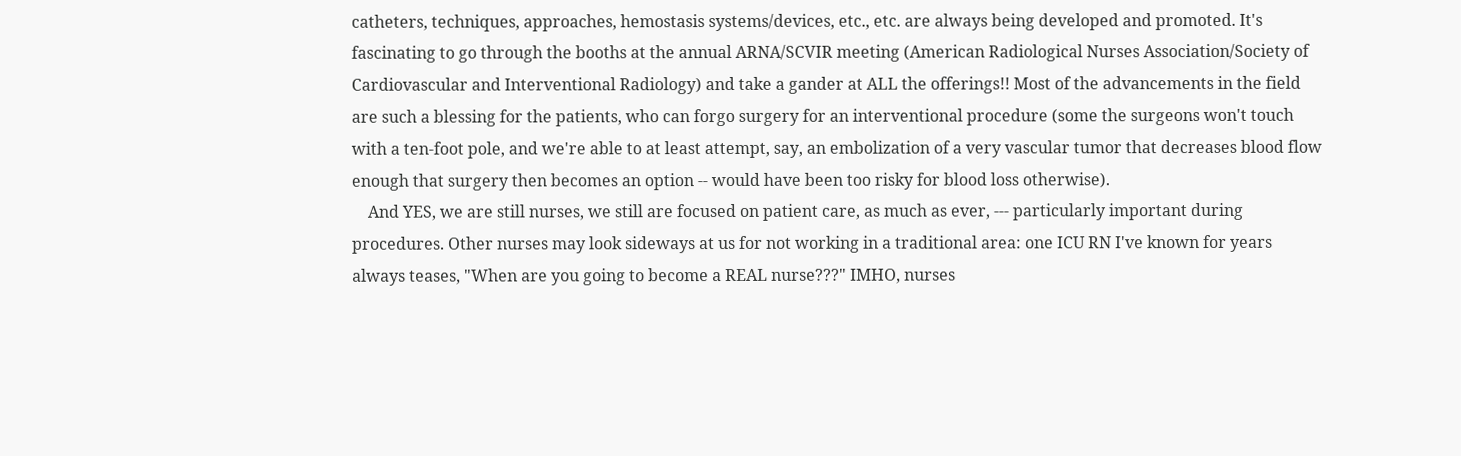catheters, techniques, approaches, hemostasis systems/devices, etc., etc. are always being developed and promoted. It's fascinating to go through the booths at the annual ARNA/SCVIR meeting (American Radiological Nurses Association/Society of Cardiovascular and Interventional Radiology) and take a gander at ALL the offerings!! Most of the advancements in the field are such a blessing for the patients, who can forgo surgery for an interventional procedure (some the surgeons won't touch with a ten-foot pole, and we're able to at least attempt, say, an embolization of a very vascular tumor that decreases blood flow enough that surgery then becomes an option -- would have been too risky for blood loss otherwise).
    And YES, we are still nurses, we still are focused on patient care, as much as ever, --- particularly important during procedures. Other nurses may look sideways at us for not working in a traditional area: one ICU RN I've known for years always teases, "When are you going to become a REAL nurse???" IMHO, nurses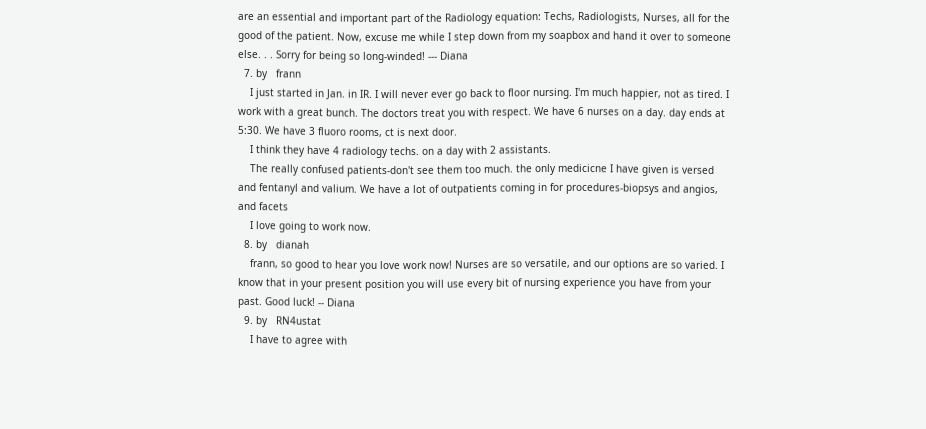are an essential and important part of the Radiology equation: Techs, Radiologists, Nurses, all for the good of the patient. Now, excuse me while I step down from my soapbox and hand it over to someone else. . . Sorry for being so long-winded! --- Diana
  7. by   frann
    I just started in Jan. in IR. I will never ever go back to floor nursing. I'm much happier, not as tired. I work with a great bunch. The doctors treat you with respect. We have 6 nurses on a day. day ends at 5:30. We have 3 fluoro rooms, ct is next door.
    I think they have 4 radiology techs. on a day with 2 assistants.
    The really confused patients-don't see them too much. the only medicicne I have given is versed and fentanyl and valium. We have a lot of outpatients coming in for procedures-biopsys and angios, and facets
    I love going to work now.
  8. by   dianah
    frann, so good to hear you love work now! Nurses are so versatile, and our options are so varied. I know that in your present position you will use every bit of nursing experience you have from your past. Good luck! -- Diana
  9. by   RN4ustat
    I have to agree with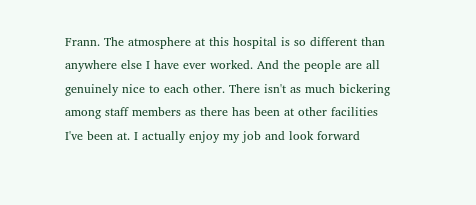Frann. The atmosphere at this hospital is so different than anywhere else I have ever worked. And the people are all genuinely nice to each other. There isn't as much bickering among staff members as there has been at other facilities I've been at. I actually enjoy my job and look forward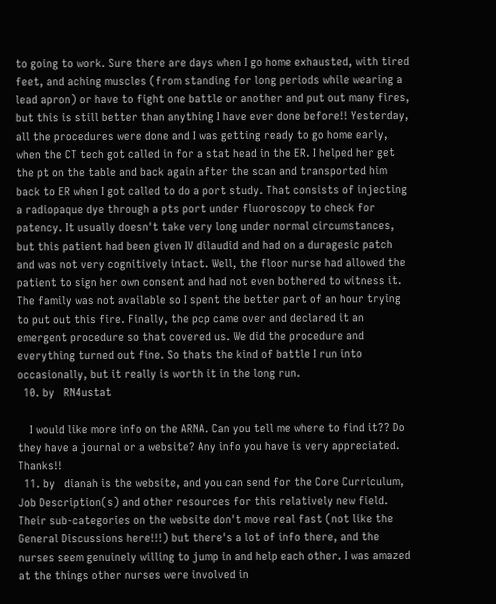to going to work. Sure there are days when I go home exhausted, with tired feet, and aching muscles (from standing for long periods while wearing a lead apron) or have to fight one battle or another and put out many fires, but this is still better than anything I have ever done before!! Yesterday, all the procedures were done and I was getting ready to go home early, when the CT tech got called in for a stat head in the ER. I helped her get the pt on the table and back again after the scan and transported him back to ER when I got called to do a port study. That consists of injecting a radiopaque dye through a pts port under fluoroscopy to check for patency. It usually doesn't take very long under normal circumstances, but this patient had been given IV dilaudid and had on a duragesic patch and was not very cognitively intact. Well, the floor nurse had allowed the patient to sign her own consent and had not even bothered to witness it. The family was not available so I spent the better part of an hour trying to put out this fire. Finally, the pcp came over and declared it an emergent procedure so that covered us. We did the procedure and everything turned out fine. So thats the kind of battle I run into occasionally, but it really is worth it in the long run.
  10. by   RN4ustat

    I would like more info on the ARNA. Can you tell me where to find it?? Do they have a journal or a website? Any info you have is very appreciated. Thanks!!
  11. by   dianah is the website, and you can send for the Core Curriculum, Job Description(s) and other resources for this relatively new field. Their sub-categories on the website don't move real fast (not like the General Discussions here!!!) but there's a lot of info there, and the nurses seem genuinely willing to jump in and help each other. I was amazed at the things other nurses were involved in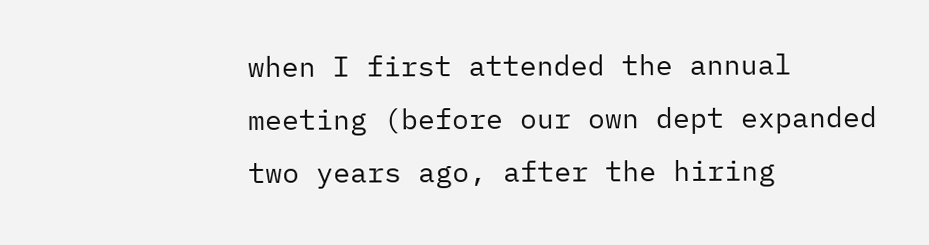when I first attended the annual meeting (before our own dept expanded two years ago, after the hiring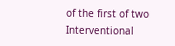of the first of two Interventional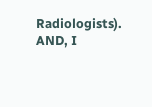Radiologists). AND, I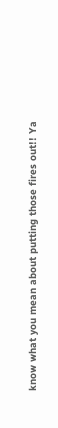know what you mean about putting those fires out!! Ya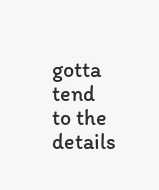gotta tend to the details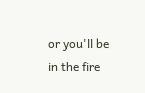or you'll be in the fire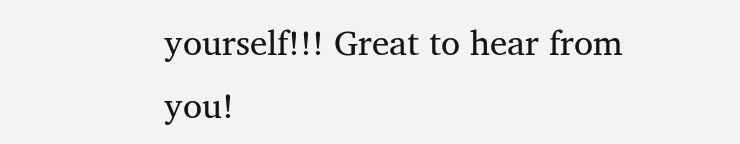yourself!!! Great to hear from you!